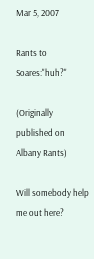Mar 5, 2007

Rants to Soares:"huh?"

(Originally published on Albany Rants)

Will somebody help me out here?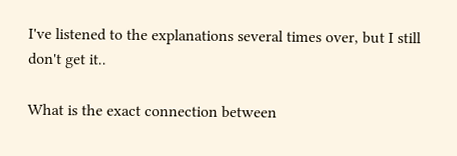I've listened to the explanations several times over, but I still don't get it..

What is the exact connection between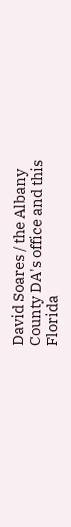David Soares / the Albany County DA's office and this Florida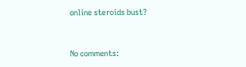online steroids bust?


No comments: